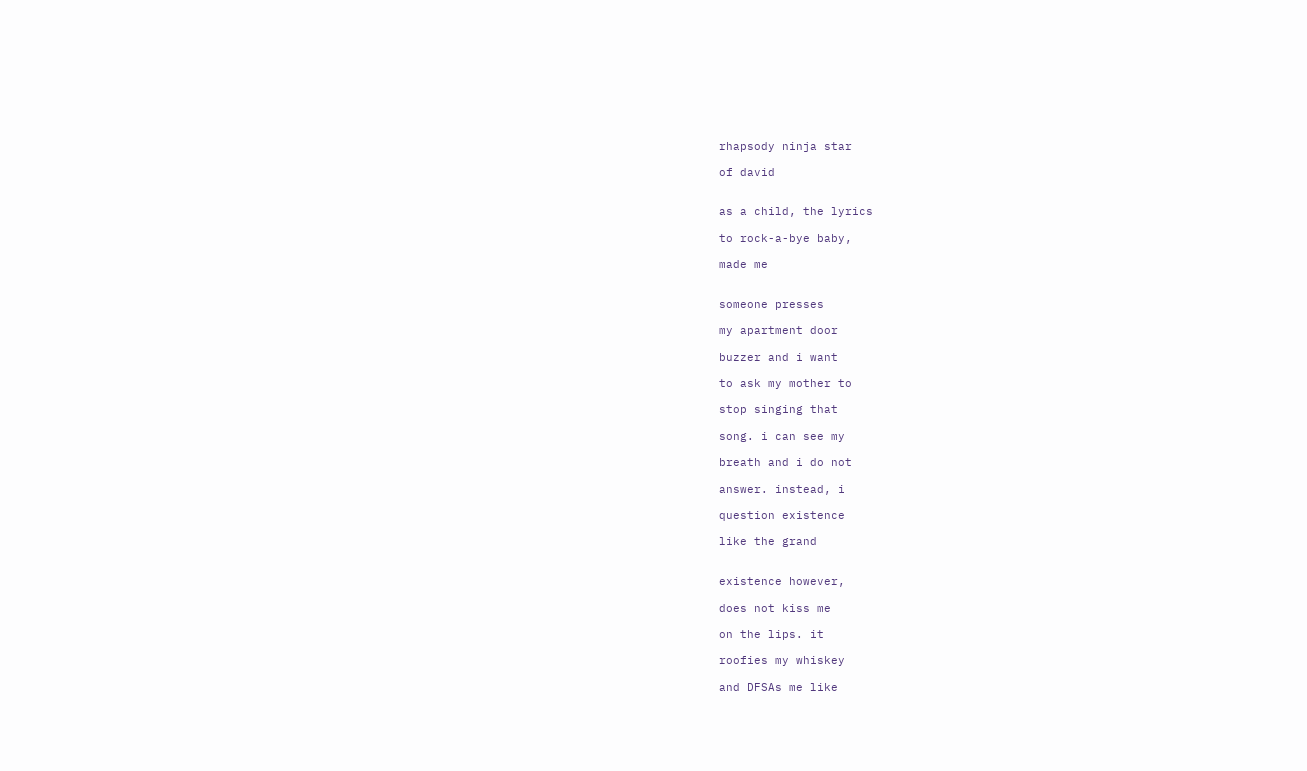rhapsody ninja star

of david


as a child, the lyrics

to rock-a-bye baby,

made me


someone presses

my apartment door

buzzer and i want

to ask my mother to

stop singing that

song. i can see my

breath and i do not

answer. instead, i

question existence

like the grand


existence however,

does not kiss me

on the lips. it

roofies my whiskey

and DFSAs me like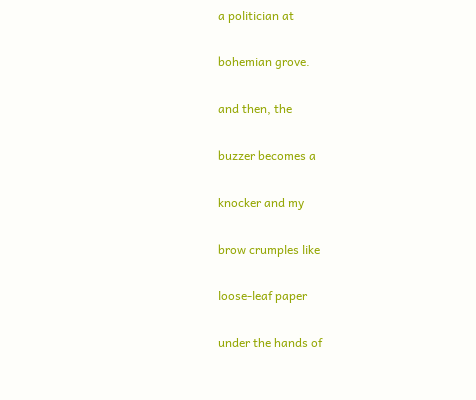a politician at

bohemian grove.

and then, the

buzzer becomes a

knocker and my

brow crumples like

loose-leaf paper

under the hands of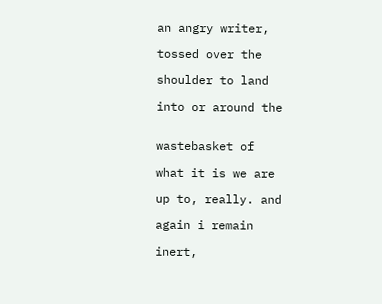an angry writer,

tossed over the

shoulder to land

into or around the


wastebasket of

what it is we are

up to, really. and

again i remain

inert,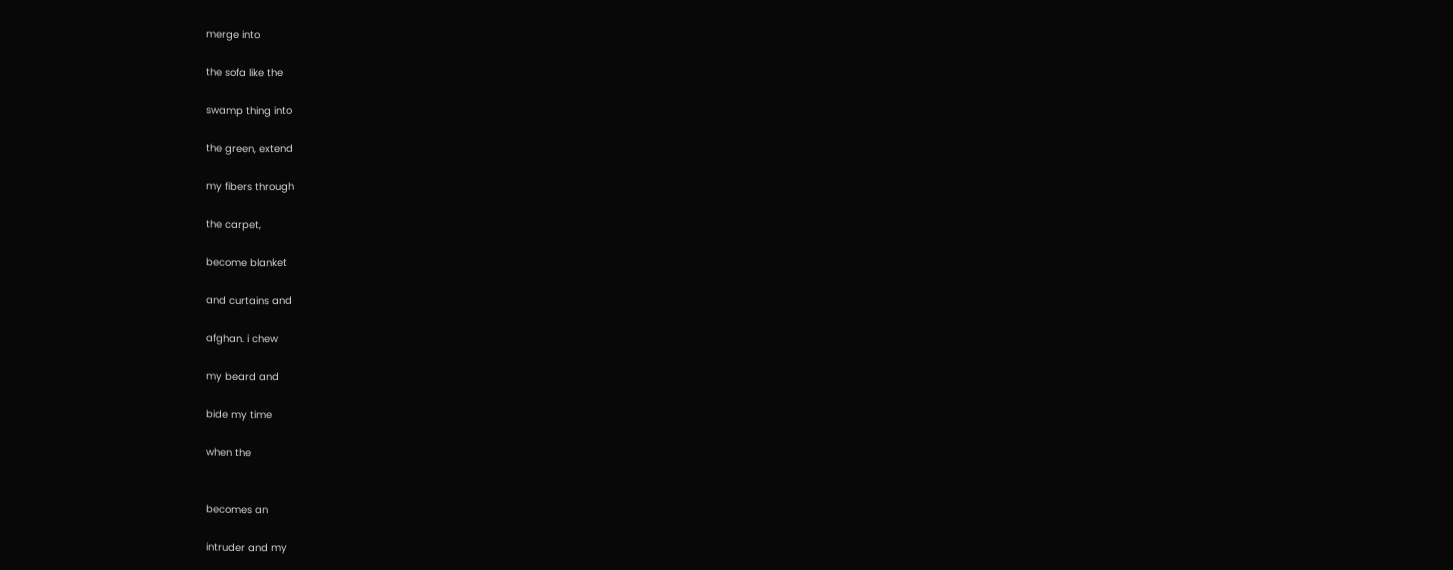merge into

the sofa like the

swamp thing into

the green, extend

my fibers through

the carpet,

become blanket

and curtains and

afghan. i chew

my beard and

bide my time

when the


becomes an

intruder and my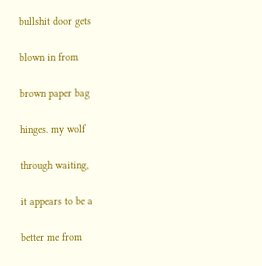bullshit door gets

blown in from

brown paper bag

hinges. my wolf

through waiting,

it appears to be a

better me from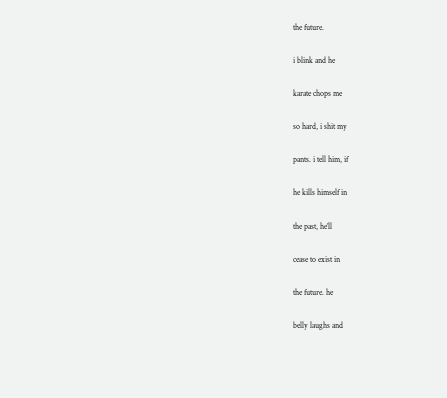the future.

i blink and he

karate chops me

so hard, i shit my

pants. i tell him, if

he kills himself in

the past, he’ll

cease to exist in

the future. he

belly laughs and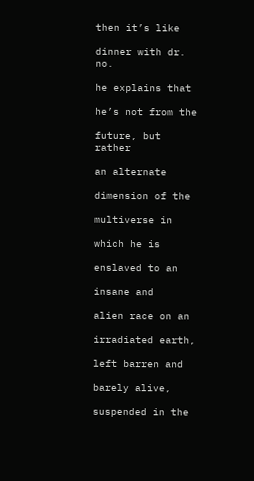then it’s like

dinner with dr. no.

he explains that

he’s not from the

future, but rather

an alternate

dimension of the

multiverse in

which he is

enslaved to an

insane and

alien race on an

irradiated earth,

left barren and

barely alive,

suspended in the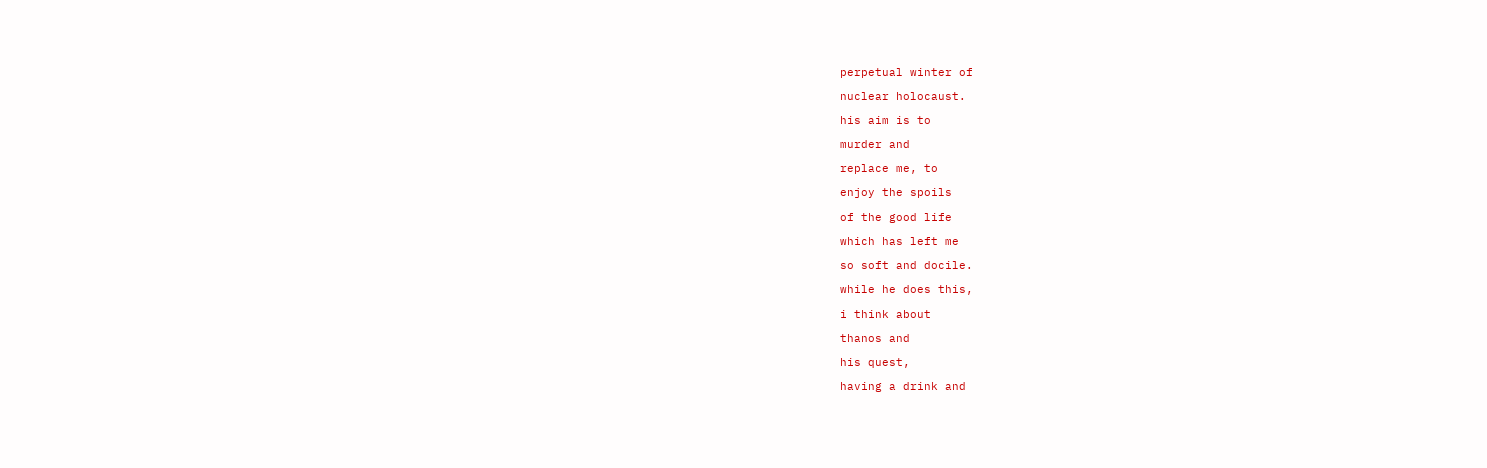perpetual winter of

nuclear holocaust.

his aim is to

murder and

replace me, to

enjoy the spoils

of the good life

which has left me

so soft and docile.

while he does this,

i think about

thanos and

his quest,

having a drink and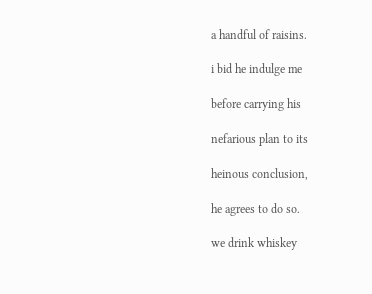a handful of raisins.

i bid he indulge me

before carrying his

nefarious plan to its

heinous conclusion,

he agrees to do so.

we drink whiskey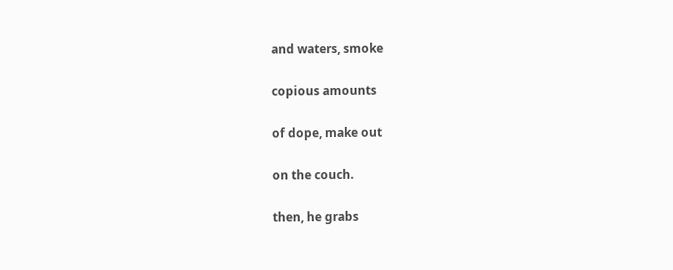and waters, smoke

copious amounts

of dope, make out

on the couch.

then, he grabs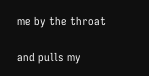me by the throat

and pulls my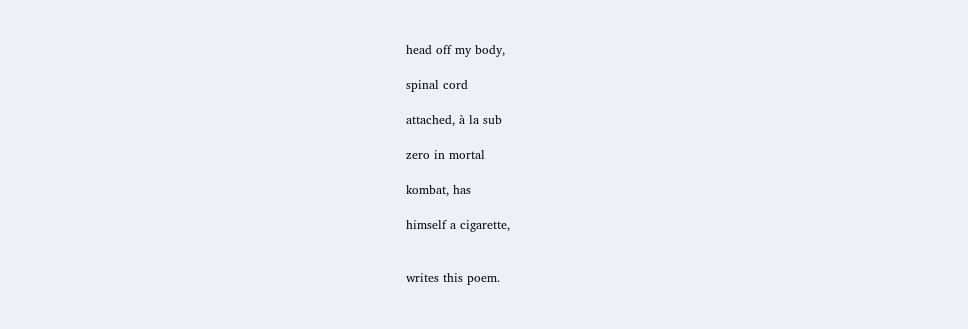head off my body,

spinal cord

attached, à la sub

zero in mortal

kombat, has

himself a cigarette,


writes this poem.